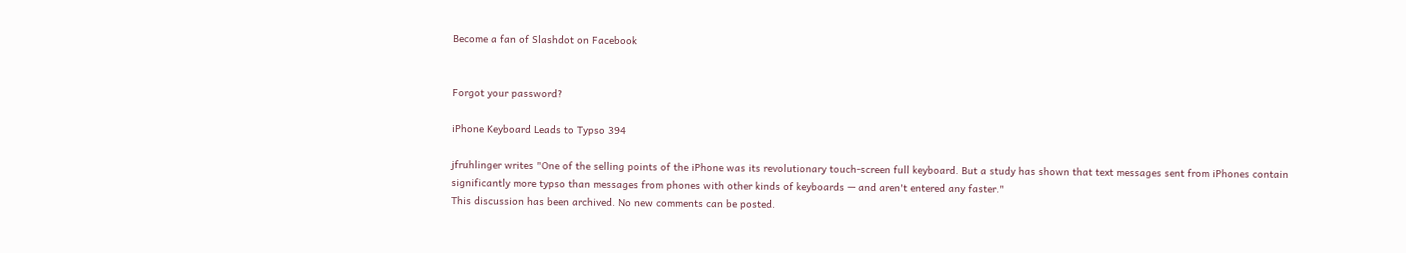Become a fan of Slashdot on Facebook


Forgot your password?

iPhone Keyboard Leads to Typso 394

jfruhlinger writes "One of the selling points of the iPhone was its revolutionary touch-screen full keyboard. But a study has shown that text messages sent from iPhones contain significantly more typso than messages from phones with other kinds of keyboards — and aren't entered any faster."
This discussion has been archived. No new comments can be posted.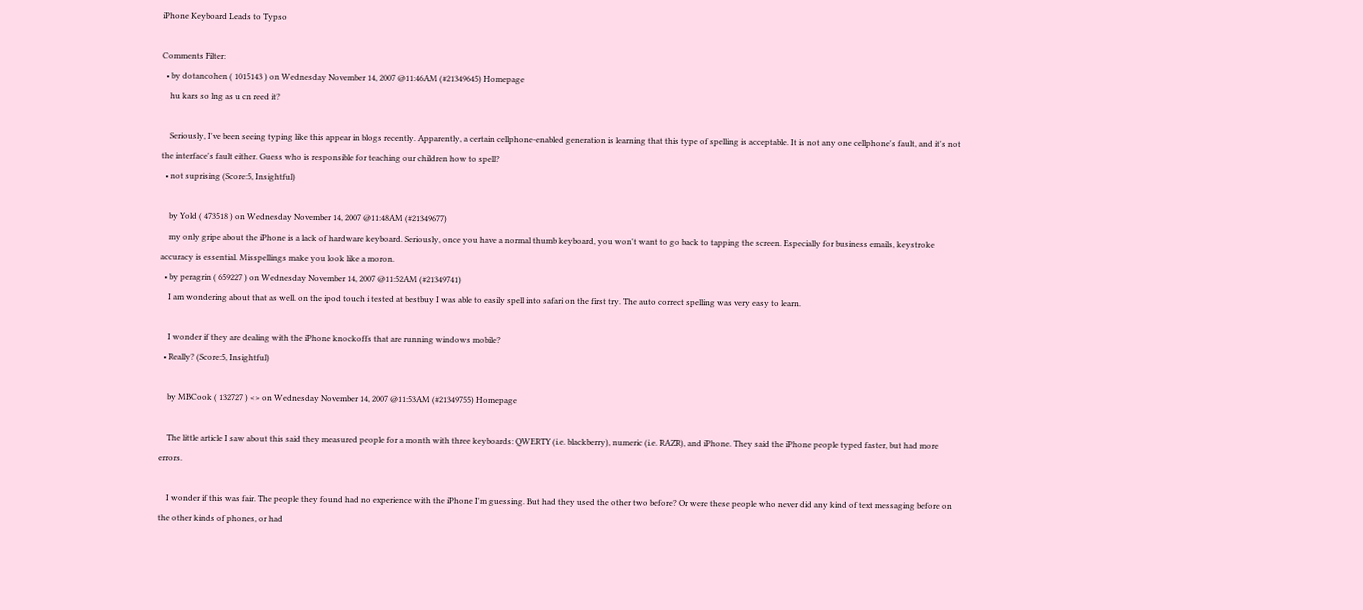iPhone Keyboard Leads to Typso

Comments Filter:
  • by dotancohen ( 1015143 ) on Wednesday November 14, 2007 @11:46AM (#21349645) Homepage
    hu kars so lng as u cn reed it?

    Seriously, I've been seeing typing like this appear in blogs recently. Apparently, a certain cellphone-enabled generation is learning that this type of spelling is acceptable. It is not any one cellphone's fault, and it's not the interface's fault either. Guess who is responsible for teaching our children how to spell?
  • not suprising (Score:5, Insightful)

    by Yold ( 473518 ) on Wednesday November 14, 2007 @11:48AM (#21349677)
    my only gripe about the iPhone is a lack of hardware keyboard. Seriously, once you have a normal thumb keyboard, you won't want to go back to tapping the screen. Especially for business emails, keystroke accuracy is essential. Misspellings make you look like a moron.
  • by peragrin ( 659227 ) on Wednesday November 14, 2007 @11:52AM (#21349741)
    I am wondering about that as well. on the ipod touch i tested at bestbuy I was able to easily spell into safari on the first try. The auto correct spelling was very easy to learn.

    I wonder if they are dealing with the iPhone knockoffs that are running windows mobile?
  • Really? (Score:5, Insightful)

    by MBCook ( 132727 ) <> on Wednesday November 14, 2007 @11:53AM (#21349755) Homepage

    The little article I saw about this said they measured people for a month with three keyboards: QWERTY (i.e. blackberry), numeric (i.e. RAZR), and iPhone. They said the iPhone people typed faster, but had more errors.

    I wonder if this was fair. The people they found had no experience with the iPhone I'm guessing. But had they used the other two before? Or were these people who never did any kind of text messaging before on the other kinds of phones, or had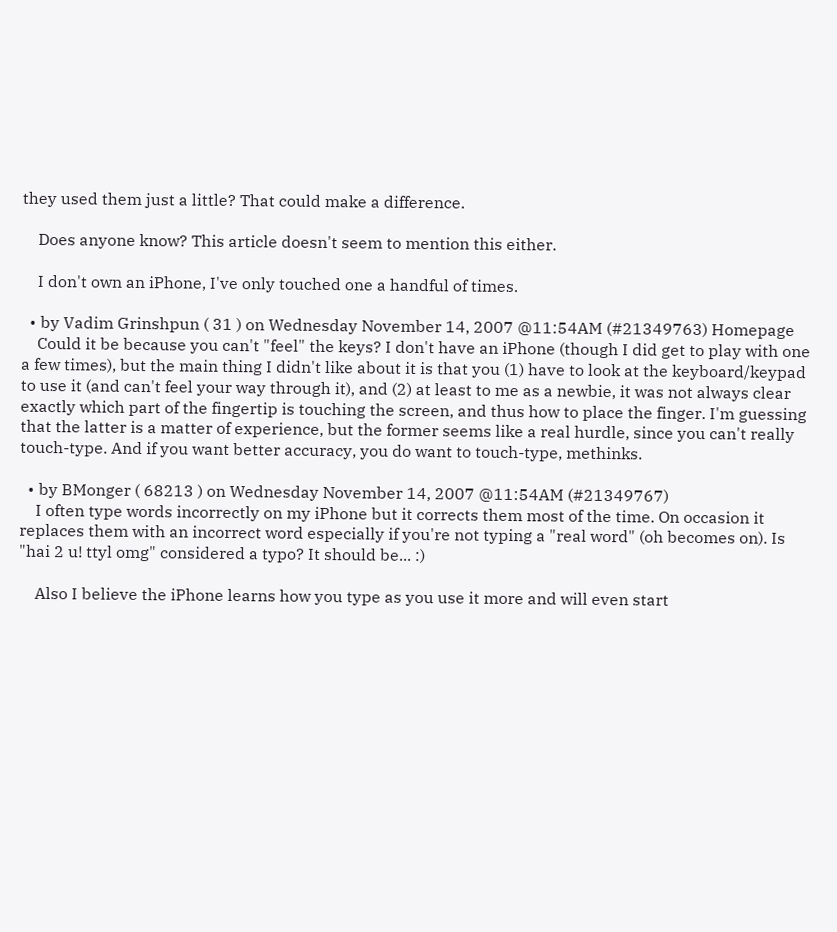they used them just a little? That could make a difference.

    Does anyone know? This article doesn't seem to mention this either.

    I don't own an iPhone, I've only touched one a handful of times.

  • by Vadim Grinshpun ( 31 ) on Wednesday November 14, 2007 @11:54AM (#21349763) Homepage
    Could it be because you can't "feel" the keys? I don't have an iPhone (though I did get to play with one a few times), but the main thing I didn't like about it is that you (1) have to look at the keyboard/keypad to use it (and can't feel your way through it), and (2) at least to me as a newbie, it was not always clear exactly which part of the fingertip is touching the screen, and thus how to place the finger. I'm guessing that the latter is a matter of experience, but the former seems like a real hurdle, since you can't really touch-type. And if you want better accuracy, you do want to touch-type, methinks.

  • by BMonger ( 68213 ) on Wednesday November 14, 2007 @11:54AM (#21349767)
    I often type words incorrectly on my iPhone but it corrects them most of the time. On occasion it replaces them with an incorrect word especially if you're not typing a "real word" (oh becomes on). Is "hai 2 u! ttyl omg" considered a typo? It should be... :)

    Also I believe the iPhone learns how you type as you use it more and will even start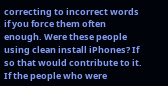correcting to incorrect words if you force them often enough. Were these people using clean install iPhones? If so that would contribute to it. If the people who were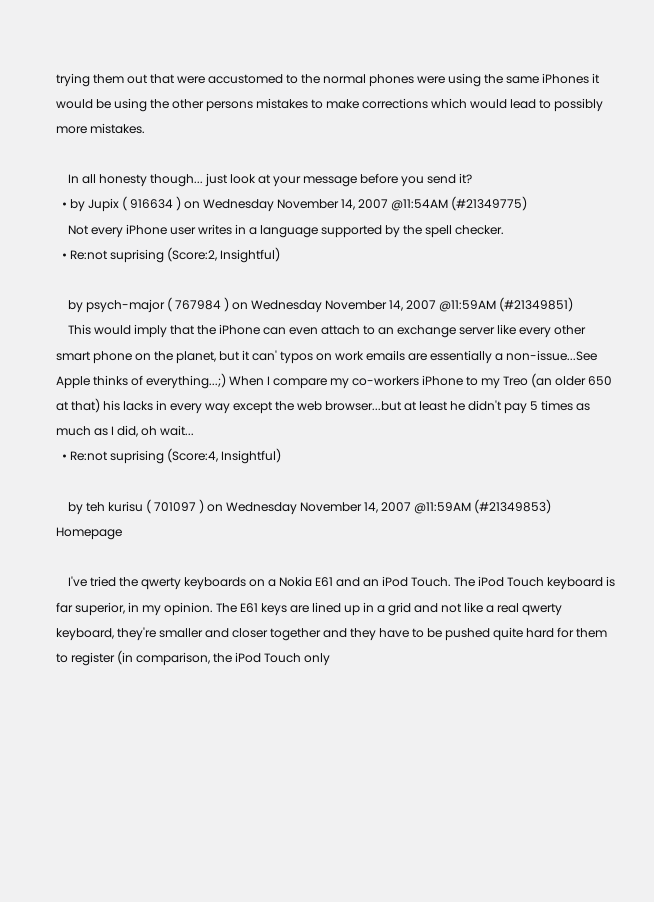trying them out that were accustomed to the normal phones were using the same iPhones it would be using the other persons mistakes to make corrections which would lead to possibly more mistakes.

    In all honesty though... just look at your message before you send it?
  • by Jupix ( 916634 ) on Wednesday November 14, 2007 @11:54AM (#21349775)
    Not every iPhone user writes in a language supported by the spell checker.
  • Re:not suprising (Score:2, Insightful)

    by psych-major ( 767984 ) on Wednesday November 14, 2007 @11:59AM (#21349851)
    This would imply that the iPhone can even attach to an exchange server like every other smart phone on the planet, but it can' typos on work emails are essentially a non-issue...See Apple thinks of everything...;) When I compare my co-workers iPhone to my Treo (an older 650 at that) his lacks in every way except the web browser...but at least he didn't pay 5 times as much as I did, oh wait...
  • Re:not suprising (Score:4, Insightful)

    by teh kurisu ( 701097 ) on Wednesday November 14, 2007 @11:59AM (#21349853) Homepage

    I've tried the qwerty keyboards on a Nokia E61 and an iPod Touch. The iPod Touch keyboard is far superior, in my opinion. The E61 keys are lined up in a grid and not like a real qwerty keyboard, they're smaller and closer together and they have to be pushed quite hard for them to register (in comparison, the iPod Touch only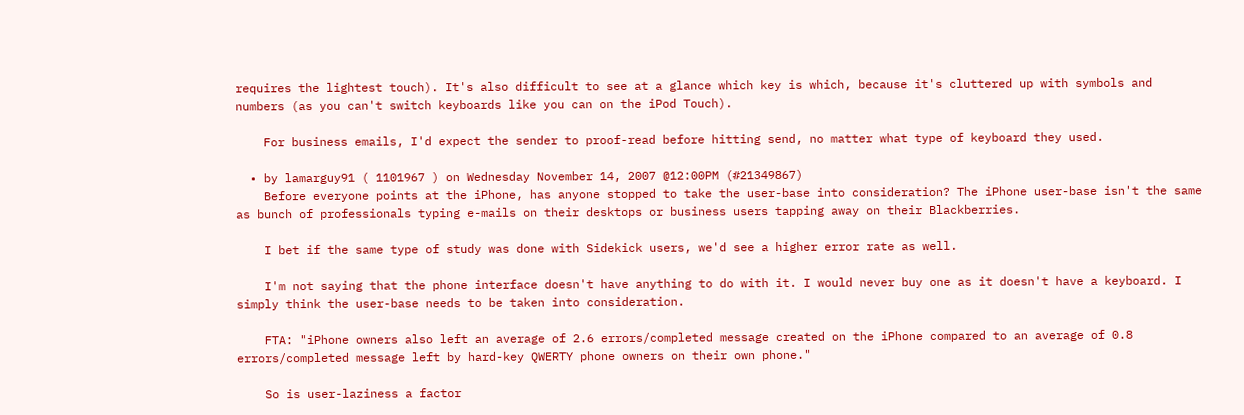requires the lightest touch). It's also difficult to see at a glance which key is which, because it's cluttered up with symbols and numbers (as you can't switch keyboards like you can on the iPod Touch).

    For business emails, I'd expect the sender to proof-read before hitting send, no matter what type of keyboard they used.

  • by lamarguy91 ( 1101967 ) on Wednesday November 14, 2007 @12:00PM (#21349867)
    Before everyone points at the iPhone, has anyone stopped to take the user-base into consideration? The iPhone user-base isn't the same as bunch of professionals typing e-mails on their desktops or business users tapping away on their Blackberries.

    I bet if the same type of study was done with Sidekick users, we'd see a higher error rate as well.

    I'm not saying that the phone interface doesn't have anything to do with it. I would never buy one as it doesn't have a keyboard. I simply think the user-base needs to be taken into consideration.

    FTA: "iPhone owners also left an average of 2.6 errors/completed message created on the iPhone compared to an average of 0.8 errors/completed message left by hard-key QWERTY phone owners on their own phone."

    So is user-laziness a factor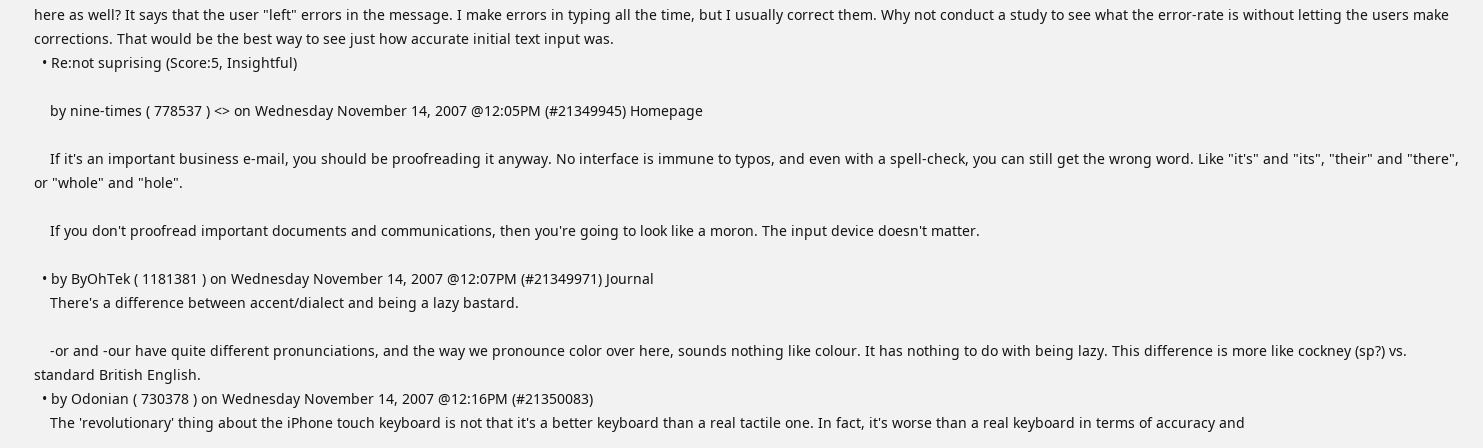here as well? It says that the user "left" errors in the message. I make errors in typing all the time, but I usually correct them. Why not conduct a study to see what the error-rate is without letting the users make corrections. That would be the best way to see just how accurate initial text input was.
  • Re:not suprising (Score:5, Insightful)

    by nine-times ( 778537 ) <> on Wednesday November 14, 2007 @12:05PM (#21349945) Homepage

    If it's an important business e-mail, you should be proofreading it anyway. No interface is immune to typos, and even with a spell-check, you can still get the wrong word. Like "it's" and "its", "their" and "there", or "whole" and "hole".

    If you don't proofread important documents and communications, then you're going to look like a moron. The input device doesn't matter.

  • by ByOhTek ( 1181381 ) on Wednesday November 14, 2007 @12:07PM (#21349971) Journal
    There's a difference between accent/dialect and being a lazy bastard.

    -or and -our have quite different pronunciations, and the way we pronounce color over here, sounds nothing like colour. It has nothing to do with being lazy. This difference is more like cockney (sp?) vs. standard British English.
  • by Odonian ( 730378 ) on Wednesday November 14, 2007 @12:16PM (#21350083)
    The 'revolutionary' thing about the iPhone touch keyboard is not that it's a better keyboard than a real tactile one. In fact, it's worse than a real keyboard in terms of accuracy and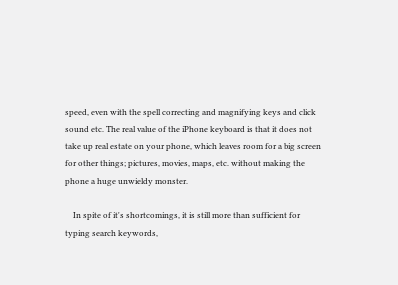speed, even with the spell correcting and magnifying keys and click sound etc. The real value of the iPhone keyboard is that it does not take up real estate on your phone, which leaves room for a big screen for other things; pictures, movies, maps, etc. without making the phone a huge unwieldy monster.

    In spite of it's shortcomings, it is still more than sufficient for typing search keywords,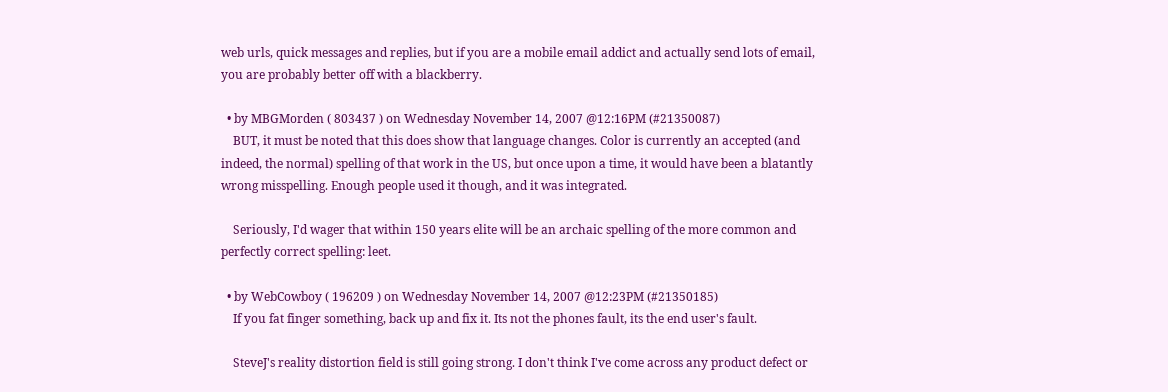web urls, quick messages and replies, but if you are a mobile email addict and actually send lots of email, you are probably better off with a blackberry.

  • by MBGMorden ( 803437 ) on Wednesday November 14, 2007 @12:16PM (#21350087)
    BUT, it must be noted that this does show that language changes. Color is currently an accepted (and indeed, the normal) spelling of that work in the US, but once upon a time, it would have been a blatantly wrong misspelling. Enough people used it though, and it was integrated.

    Seriously, I'd wager that within 150 years elite will be an archaic spelling of the more common and perfectly correct spelling: leet.

  • by WebCowboy ( 196209 ) on Wednesday November 14, 2007 @12:23PM (#21350185)
    If you fat finger something, back up and fix it. Its not the phones fault, its the end user's fault.

    SteveJ's reality distortion field is still going strong. I don't think I've come across any product defect or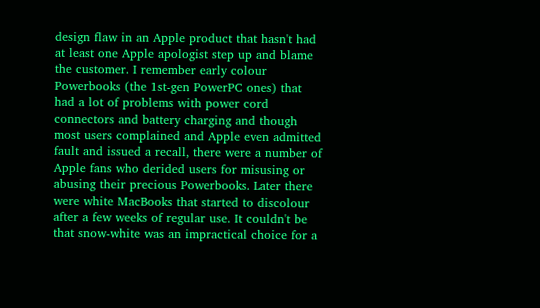design flaw in an Apple product that hasn't had at least one Apple apologist step up and blame the customer. I remember early colour Powerbooks (the 1st-gen PowerPC ones) that had a lot of problems with power cord connectors and battery charging and though most users complained and Apple even admitted fault and issued a recall, there were a number of Apple fans who derided users for misusing or abusing their precious Powerbooks. Later there were white MacBooks that started to discolour after a few weeks of regular use. It couldn't be that snow-white was an impractical choice for a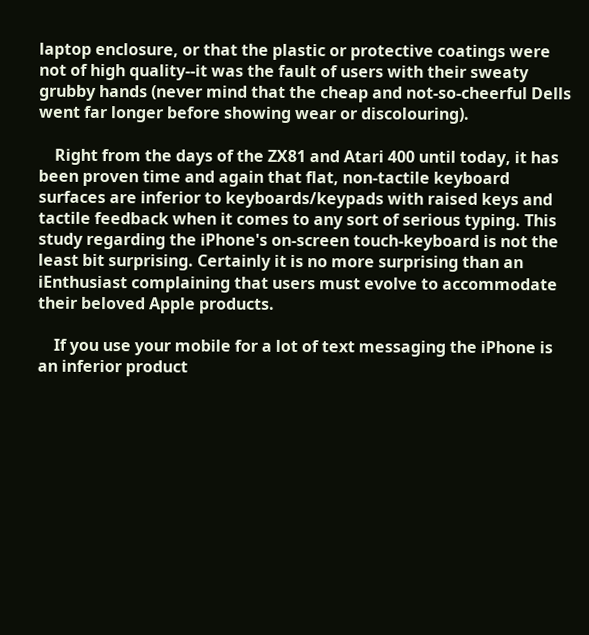laptop enclosure, or that the plastic or protective coatings were not of high quality--it was the fault of users with their sweaty grubby hands (never mind that the cheap and not-so-cheerful Dells went far longer before showing wear or discolouring).

    Right from the days of the ZX81 and Atari 400 until today, it has been proven time and again that flat, non-tactile keyboard surfaces are inferior to keyboards/keypads with raised keys and tactile feedback when it comes to any sort of serious typing. This study regarding the iPhone's on-screen touch-keyboard is not the least bit surprising. Certainly it is no more surprising than an iEnthusiast complaining that users must evolve to accommodate their beloved Apple products.

    If you use your mobile for a lot of text messaging the iPhone is an inferior product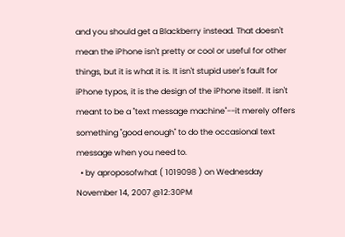and you should get a Blackberry instead. That doesn't mean the iPhone isn't pretty or cool or useful for other things, but it is what it is. It isn't stupid user's fault for iPhone typos, it is the design of the iPhone itself. It isn't meant to be a "text message machine"--it merely offers something "good enough" to do the occasional text message when you need to.
  • by aproposofwhat ( 1019098 ) on Wednesday November 14, 2007 @12:30PM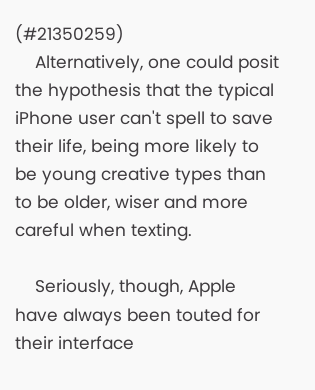(#21350259)
    Alternatively, one could posit the hypothesis that the typical iPhone user can't spell to save their life, being more likely to be young creative types than to be older, wiser and more careful when texting.

    Seriously, though, Apple have always been touted for their interface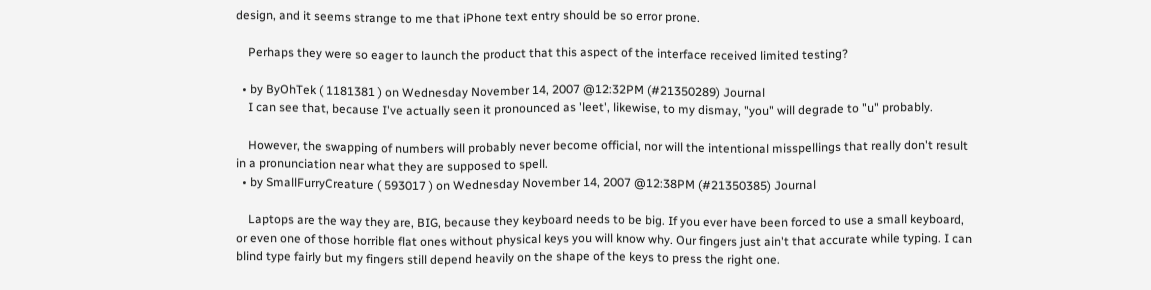design, and it seems strange to me that iPhone text entry should be so error prone.

    Perhaps they were so eager to launch the product that this aspect of the interface received limited testing?

  • by ByOhTek ( 1181381 ) on Wednesday November 14, 2007 @12:32PM (#21350289) Journal
    I can see that, because I've actually seen it pronounced as 'leet', likewise, to my dismay, "you" will degrade to "u" probably.

    However, the swapping of numbers will probably never become official, nor will the intentional misspellings that really don't result in a pronunciation near what they are supposed to spell.
  • by SmallFurryCreature ( 593017 ) on Wednesday November 14, 2007 @12:38PM (#21350385) Journal

    Laptops are the way they are, BIG, because they keyboard needs to be big. If you ever have been forced to use a small keyboard, or even one of those horrible flat ones without physical keys you will know why. Our fingers just ain't that accurate while typing. I can blind type fairly but my fingers still depend heavily on the shape of the keys to press the right one.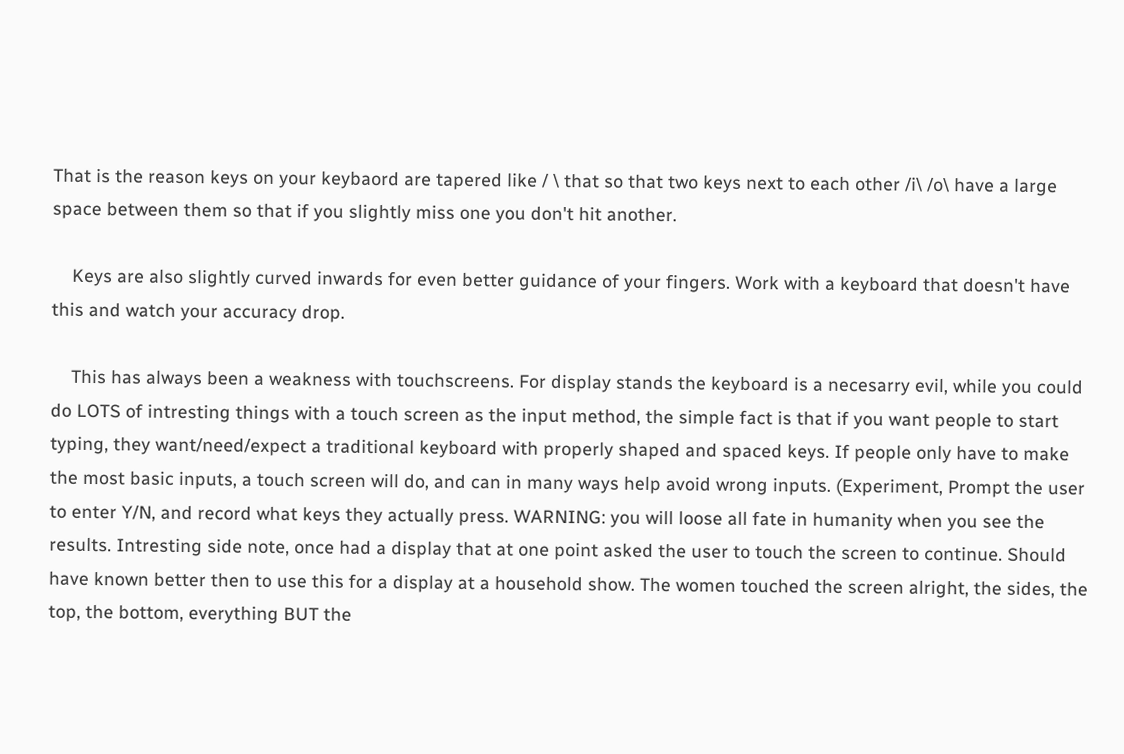That is the reason keys on your keybaord are tapered like / \ that so that two keys next to each other /i\ /o\ have a large space between them so that if you slightly miss one you don't hit another.

    Keys are also slightly curved inwards for even better guidance of your fingers. Work with a keyboard that doesn't have this and watch your accuracy drop.

    This has always been a weakness with touchscreens. For display stands the keyboard is a necesarry evil, while you could do LOTS of intresting things with a touch screen as the input method, the simple fact is that if you want people to start typing, they want/need/expect a traditional keyboard with properly shaped and spaced keys. If people only have to make the most basic inputs, a touch screen will do, and can in many ways help avoid wrong inputs. (Experiment, Prompt the user to enter Y/N, and record what keys they actually press. WARNING: you will loose all fate in humanity when you see the results. Intresting side note, once had a display that at one point asked the user to touch the screen to continue. Should have known better then to use this for a display at a household show. The women touched the screen alright, the sides, the top, the bottom, everything BUT the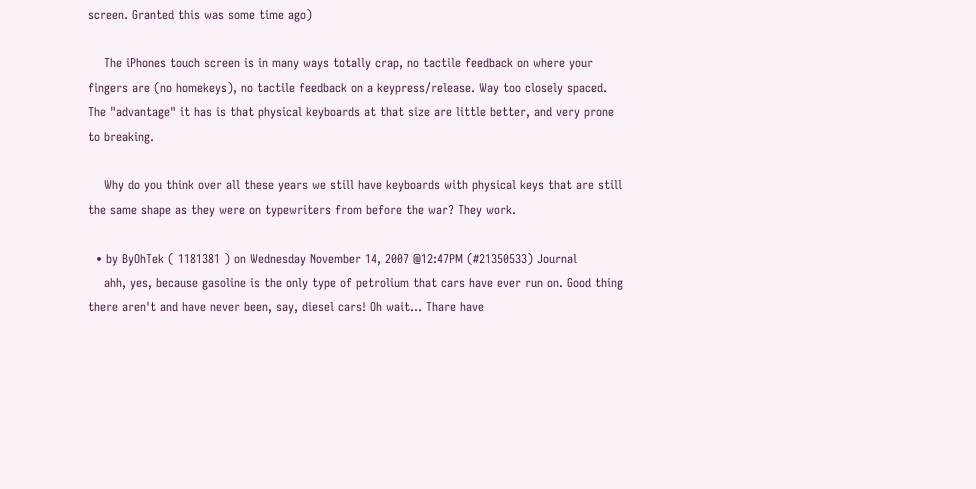screen. Granted this was some time ago)

    The iPhones touch screen is in many ways totally crap, no tactile feedback on where your fingers are (no homekeys), no tactile feedback on a keypress/release. Way too closely spaced. The "advantage" it has is that physical keyboards at that size are little better, and very prone to breaking.

    Why do you think over all these years we still have keyboards with physical keys that are still the same shape as they were on typewriters from before the war? They work.

  • by ByOhTek ( 1181381 ) on Wednesday November 14, 2007 @12:47PM (#21350533) Journal
    ahh, yes, because gasoline is the only type of petrolium that cars have ever run on. Good thing there aren't and have never been, say, diesel cars! Oh wait... Thare have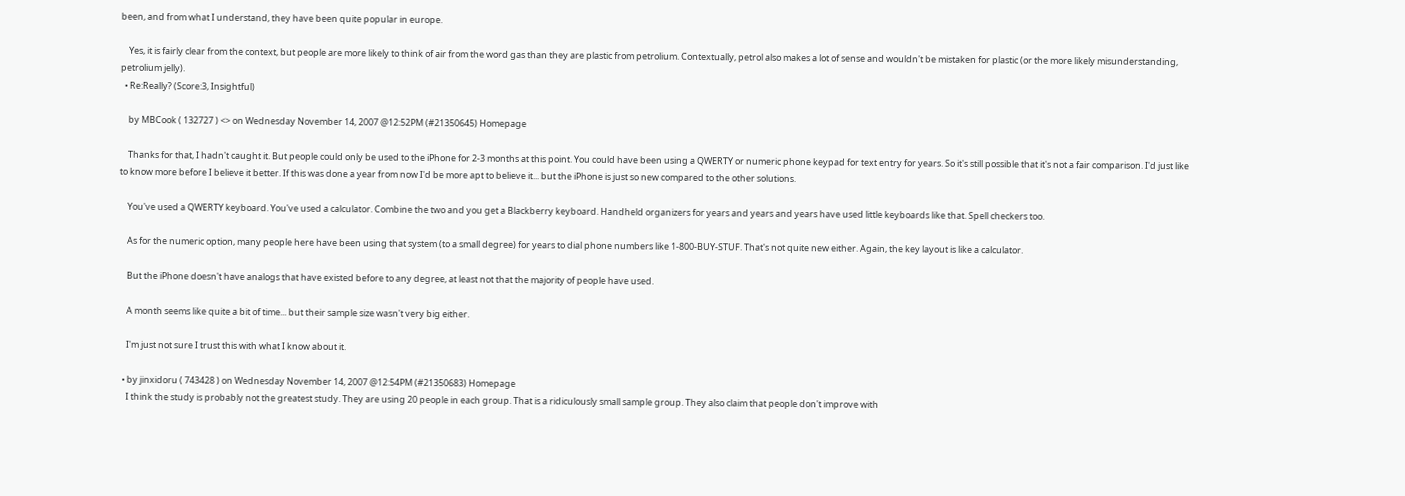been, and from what I understand, they have been quite popular in europe.

    Yes, it is fairly clear from the context, but people are more likely to think of air from the word gas than they are plastic from petrolium. Contextually, petrol also makes a lot of sense and wouldn't be mistaken for plastic (or the more likely misunderstanding, petrolium jelly).
  • Re:Really? (Score:3, Insightful)

    by MBCook ( 132727 ) <> on Wednesday November 14, 2007 @12:52PM (#21350645) Homepage

    Thanks for that, I hadn't caught it. But people could only be used to the iPhone for 2-3 months at this point. You could have been using a QWERTY or numeric phone keypad for text entry for years. So it's still possible that it's not a fair comparison. I'd just like to know more before I believe it better. If this was done a year from now I'd be more apt to believe it... but the iPhone is just so new compared to the other solutions.

    You've used a QWERTY keyboard. You've used a calculator. Combine the two and you get a Blackberry keyboard. Handheld organizers for years and years and years have used little keyboards like that. Spell checkers too.

    As for the numeric option, many people here have been using that system (to a small degree) for years to dial phone numbers like 1-800-BUY-STUF. That's not quite new either. Again, the key layout is like a calculator.

    But the iPhone doesn't have analogs that have existed before to any degree, at least not that the majority of people have used.

    A month seems like quite a bit of time... but their sample size wasn't very big either.

    I'm just not sure I trust this with what I know about it.

  • by jinxidoru ( 743428 ) on Wednesday November 14, 2007 @12:54PM (#21350683) Homepage
    I think the study is probably not the greatest study. They are using 20 people in each group. That is a ridiculously small sample group. They also claim that people don't improve with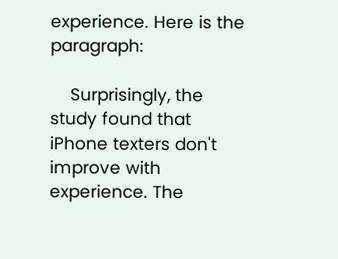experience. Here is the paragraph:

    Surprisingly, the study found that iPhone texters don't improve with experience. The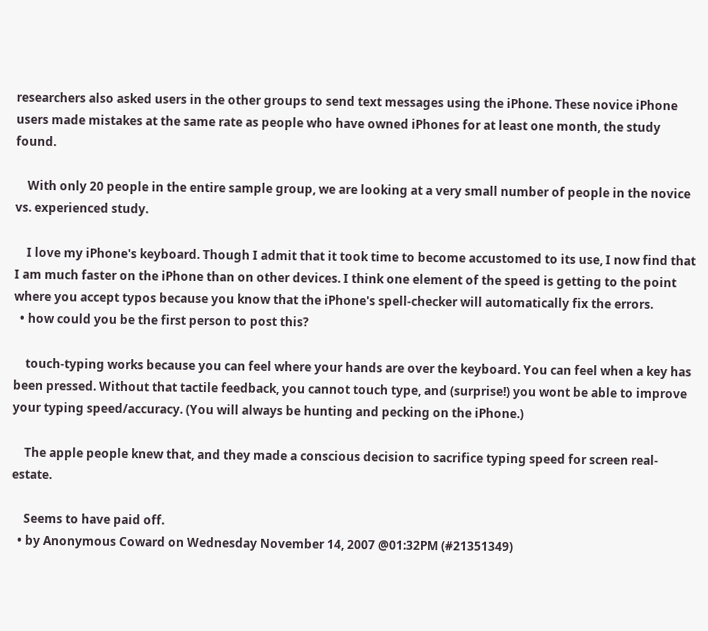researchers also asked users in the other groups to send text messages using the iPhone. These novice iPhone users made mistakes at the same rate as people who have owned iPhones for at least one month, the study found.

    With only 20 people in the entire sample group, we are looking at a very small number of people in the novice vs. experienced study.

    I love my iPhone's keyboard. Though I admit that it took time to become accustomed to its use, I now find that I am much faster on the iPhone than on other devices. I think one element of the speed is getting to the point where you accept typos because you know that the iPhone's spell-checker will automatically fix the errors.
  • how could you be the first person to post this?

    touch-typing works because you can feel where your hands are over the keyboard. You can feel when a key has been pressed. Without that tactile feedback, you cannot touch type, and (surprise!) you wont be able to improve your typing speed/accuracy. (You will always be hunting and pecking on the iPhone.)

    The apple people knew that, and they made a conscious decision to sacrifice typing speed for screen real-estate.

    Seems to have paid off.
  • by Anonymous Coward on Wednesday November 14, 2007 @01:32PM (#21351349)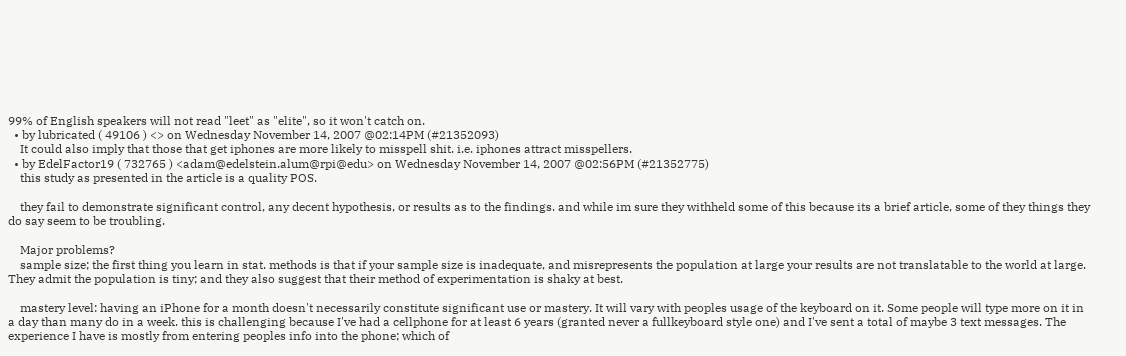99% of English speakers will not read "leet" as "elite", so it won't catch on.
  • by lubricated ( 49106 ) <> on Wednesday November 14, 2007 @02:14PM (#21352093)
    It could also imply that those that get iphones are more likely to misspell shit. i.e. iphones attract misspellers.
  • by EdelFactor19 ( 732765 ) <adam@edelstein.alum@rpi@edu> on Wednesday November 14, 2007 @02:56PM (#21352775)
    this study as presented in the article is a quality POS.

    they fail to demonstrate significant control, any decent hypothesis, or results as to the findings. and while im sure they withheld some of this because its a brief article, some of they things they do say seem to be troubling.

    Major problems?
    sample size; the first thing you learn in stat. methods is that if your sample size is inadequate, and misrepresents the population at large your results are not translatable to the world at large. They admit the population is tiny; and they also suggest that their method of experimentation is shaky at best.

    mastery level: having an iPhone for a month doesn't necessarily constitute significant use or mastery. It will vary with peoples usage of the keyboard on it. Some people will type more on it in a day than many do in a week. this is challenging because I've had a cellphone for at least 6 years (granted never a fullkeyboard style one) and I've sent a total of maybe 3 text messages. The experience I have is mostly from entering peoples info into the phone; which of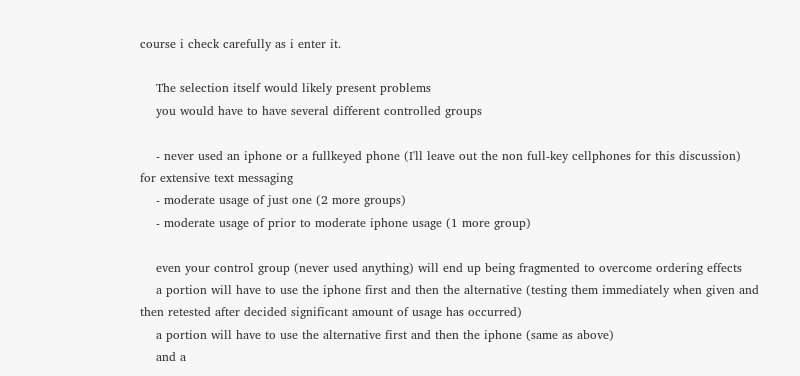course i check carefully as i enter it.

    The selection itself would likely present problems
    you would have to have several different controlled groups

    - never used an iphone or a fullkeyed phone (I'll leave out the non full-key cellphones for this discussion) for extensive text messaging
    - moderate usage of just one (2 more groups)
    - moderate usage of prior to moderate iphone usage (1 more group)

    even your control group (never used anything) will end up being fragmented to overcome ordering effects
    a portion will have to use the iphone first and then the alternative (testing them immediately when given and then retested after decided significant amount of usage has occurred)
    a portion will have to use the alternative first and then the iphone (same as above)
    and a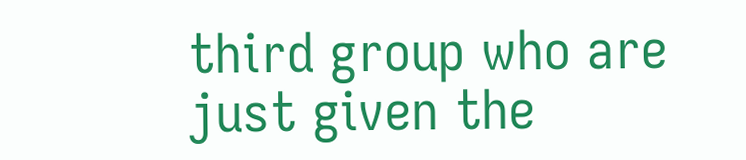third group who are just given the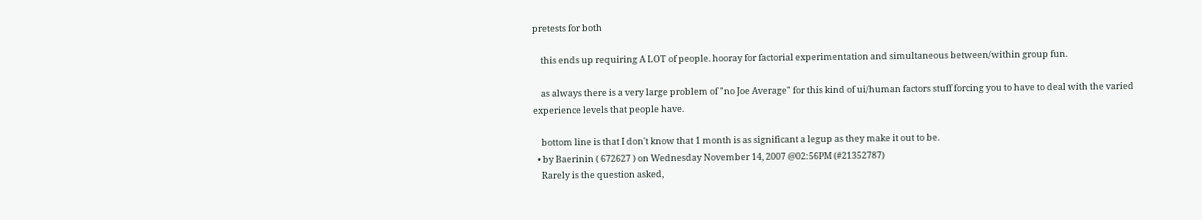pretests for both

    this ends up requiring A LOT of people. hooray for factorial experimentation and simultaneous between/within group fun.

    as always there is a very large problem of "no Joe Average" for this kind of ui/human factors stuff forcing you to have to deal with the varied experience levels that people have.

    bottom line is that I don't know that 1 month is as significant a legup as they make it out to be.
  • by Baerinin ( 672627 ) on Wednesday November 14, 2007 @02:56PM (#21352787)
    Rarely is the question asked,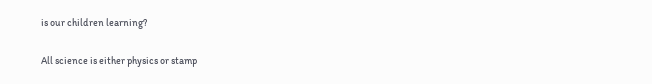is our children learning?

All science is either physics or stamp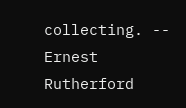collecting. -- Ernest Rutherford